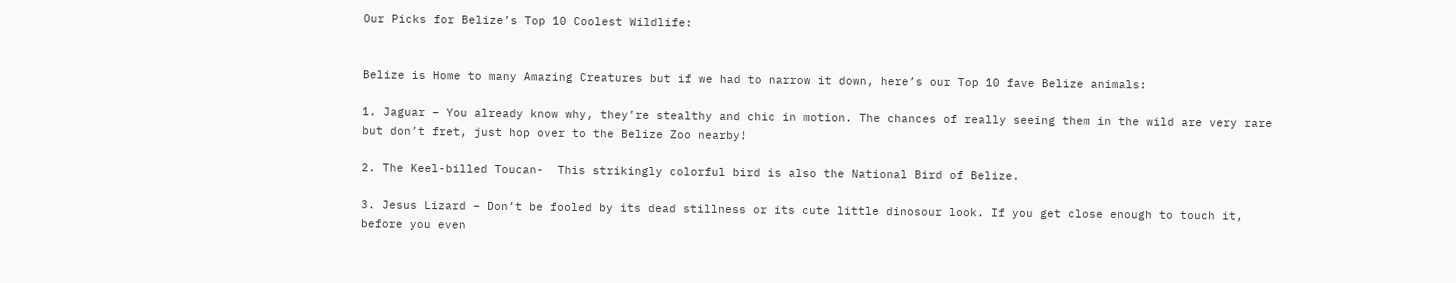Our Picks for Belize’s Top 10 Coolest Wildlife:


Belize is Home to many Amazing Creatures but if we had to narrow it down, here’s our Top 10 fave Belize animals:

1. Jaguar – You already know why, they’re stealthy and chic in motion. The chances of really seeing them in the wild are very rare but don’t fret, just hop over to the Belize Zoo nearby!

2. The Keel-billed Toucan-  This strikingly colorful bird is also the National Bird of Belize.

3. Jesus Lizard – Don’t be fooled by its dead stillness or its cute little dinosour look. If you get close enough to touch it, before you even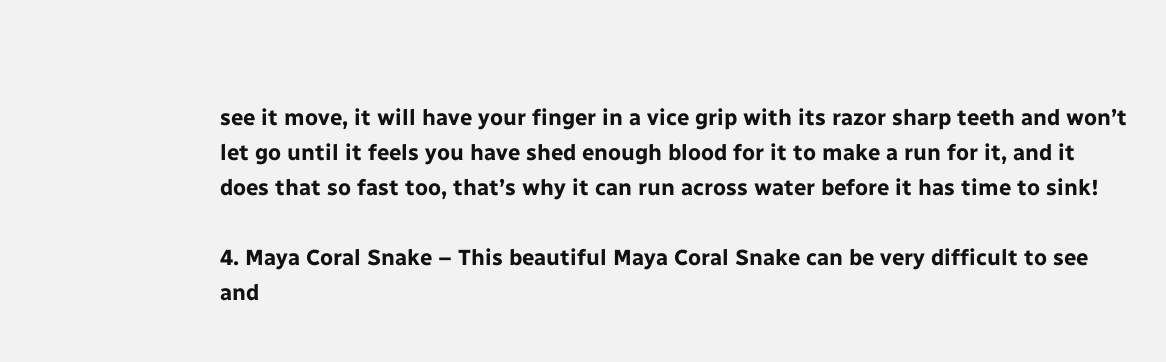see it move, it will have your finger in a vice grip with its razor sharp teeth and won’t let go until it feels you have shed enough blood for it to make a run for it, and it does that so fast too, that’s why it can run across water before it has time to sink!

4. Maya Coral Snake – This beautiful Maya Coral Snake can be very difficult to see and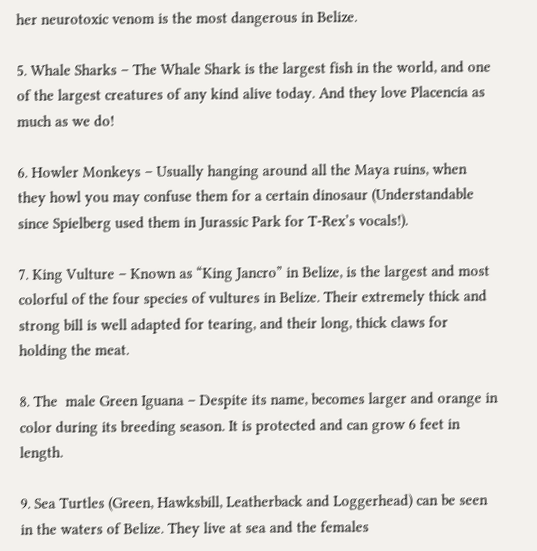her neurotoxic venom is the most dangerous in Belize.

5. Whale Sharks – The Whale Shark is the largest fish in the world, and one of the largest creatures of any kind alive today. And they love Placencia as much as we do!

6. Howler Monkeys – Usually hanging around all the Maya ruins, when they howl you may confuse them for a certain dinosaur (Understandable since Spielberg used them in Jurassic Park for T-Rex’s vocals!).

7. King Vulture – Known as “King Jancro” in Belize, is the largest and most colorful of the four species of vultures in Belize. Their extremely thick and strong bill is well adapted for tearing, and their long, thick claws for holding the meat.

8. The  male Green Iguana – Despite its name, becomes larger and orange in color during its breeding season. It is protected and can grow 6 feet in length.

9. Sea Turtles (Green, Hawksbill, Leatherback and Loggerhead) can be seen in the waters of Belize. They live at sea and the females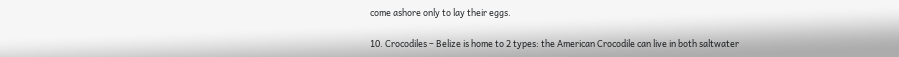come ashore only to lay their eggs.

10. Crocodiles – Belize is home to 2 types: the American Crocodile can live in both saltwater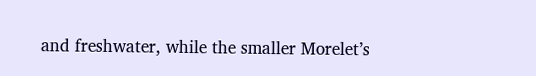and freshwater, while the smaller Morelet’s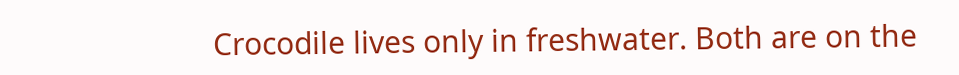Crocodile lives only in freshwater. Both are on the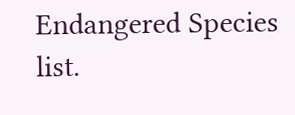Endangered Species list.